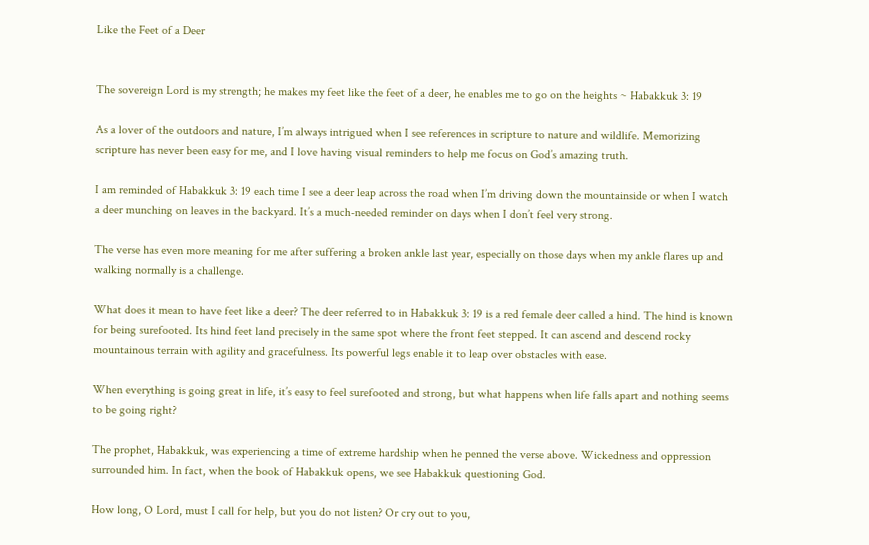Like the Feet of a Deer


The sovereign Lord is my strength; he makes my feet like the feet of a deer, he enables me to go on the heights ~ Habakkuk 3: 19

As a lover of the outdoors and nature, I’m always intrigued when I see references in scripture to nature and wildlife. Memorizing scripture has never been easy for me, and I love having visual reminders to help me focus on God’s amazing truth.

I am reminded of Habakkuk 3: 19 each time I see a deer leap across the road when I’m driving down the mountainside or when I watch a deer munching on leaves in the backyard. It’s a much-needed reminder on days when I don’t feel very strong.

The verse has even more meaning for me after suffering a broken ankle last year, especially on those days when my ankle flares up and walking normally is a challenge.

What does it mean to have feet like a deer? The deer referred to in Habakkuk 3: 19 is a red female deer called a hind. The hind is known for being surefooted. Its hind feet land precisely in the same spot where the front feet stepped. It can ascend and descend rocky mountainous terrain with agility and gracefulness. Its powerful legs enable it to leap over obstacles with ease.

When everything is going great in life, it’s easy to feel surefooted and strong, but what happens when life falls apart and nothing seems to be going right?

The prophet, Habakkuk, was experiencing a time of extreme hardship when he penned the verse above. Wickedness and oppression surrounded him. In fact, when the book of Habakkuk opens, we see Habakkuk questioning God.

How long, O Lord, must I call for help, but you do not listen? Or cry out to you,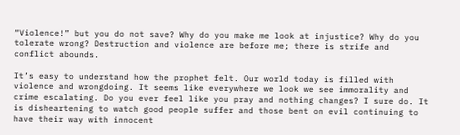“Violence!” but you do not save? Why do you make me look at injustice? Why do you tolerate wrong? Destruction and violence are before me; there is strife and conflict abounds.

It’s easy to understand how the prophet felt. Our world today is filled with violence and wrongdoing. It seems like everywhere we look we see immorality and crime escalating. Do you ever feel like you pray and nothing changes? I sure do. It is disheartening to watch good people suffer and those bent on evil continuing to have their way with innocent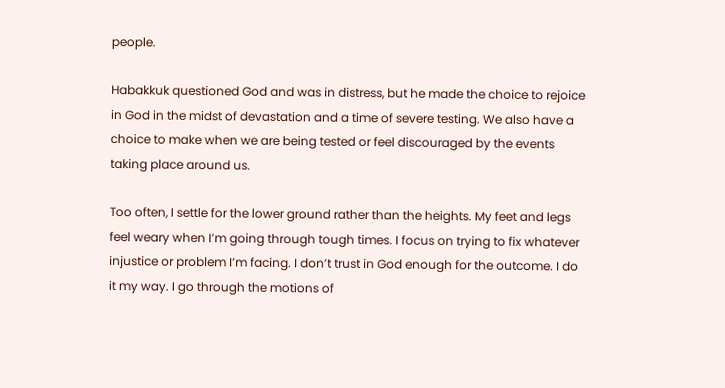people.

Habakkuk questioned God and was in distress, but he made the choice to rejoice in God in the midst of devastation and a time of severe testing. We also have a choice to make when we are being tested or feel discouraged by the events taking place around us.

Too often, I settle for the lower ground rather than the heights. My feet and legs feel weary when I’m going through tough times. I focus on trying to fix whatever injustice or problem I’m facing. I don’t trust in God enough for the outcome. I do it my way. I go through the motions of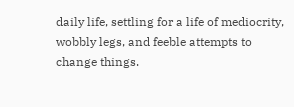daily life, settling for a life of mediocrity, wobbly legs, and feeble attempts to change things.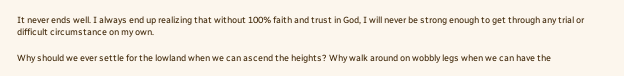It never ends well. I always end up realizing that without 100% faith and trust in God, I will never be strong enough to get through any trial or difficult circumstance on my own.

Why should we ever settle for the lowland when we can ascend the heights? Why walk around on wobbly legs when we can have the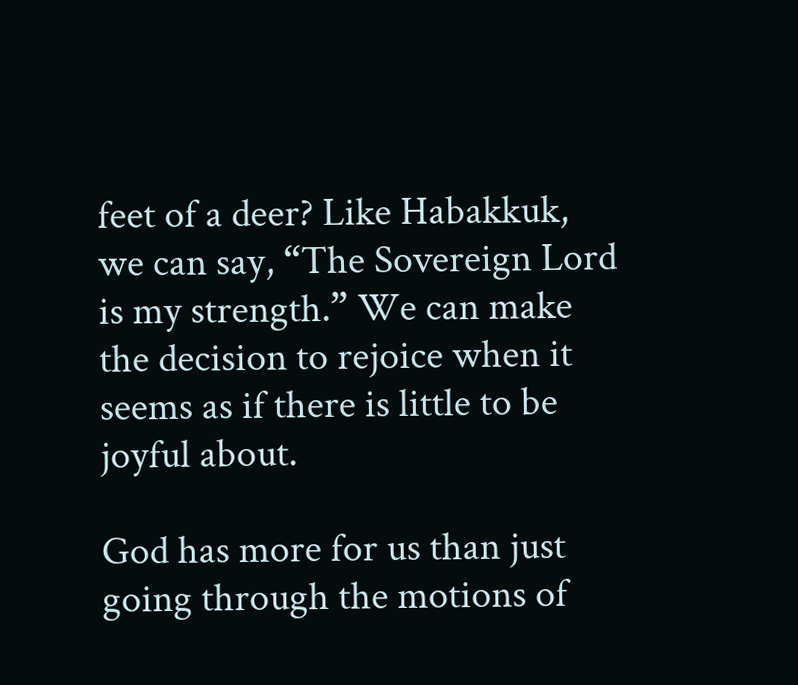feet of a deer? Like Habakkuk, we can say, “The Sovereign Lord is my strength.” We can make the decision to rejoice when it seems as if there is little to be joyful about.

God has more for us than just going through the motions of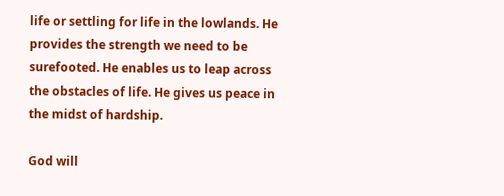life or settling for life in the lowlands. He provides the strength we need to be surefooted. He enables us to leap across the obstacles of life. He gives us peace in the midst of hardship.

God will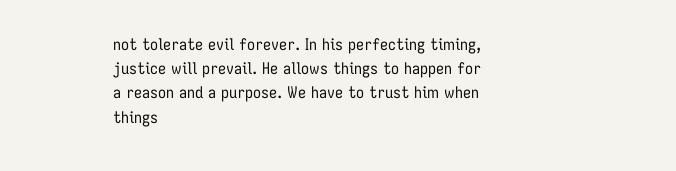not tolerate evil forever. In his perfecting timing, justice will prevail. He allows things to happen for a reason and a purpose. We have to trust him when things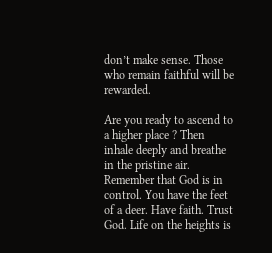don’t make sense. Those who remain faithful will be rewarded.

Are you ready to ascend to a higher place ? Then inhale deeply and breathe in the pristine air. Remember that God is in control. You have the feet of a deer. Have faith. Trust God. Life on the heights is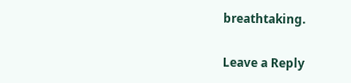breathtaking.

Leave a Reply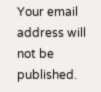Your email address will not be published.